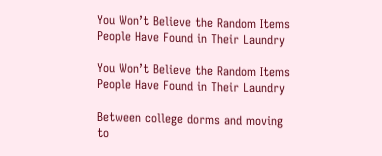You Won’t Believe the Random Items People Have Found in Their Laundry

You Won’t Believe the Random Items People Have Found in Their Laundry

Between college dorms and moving to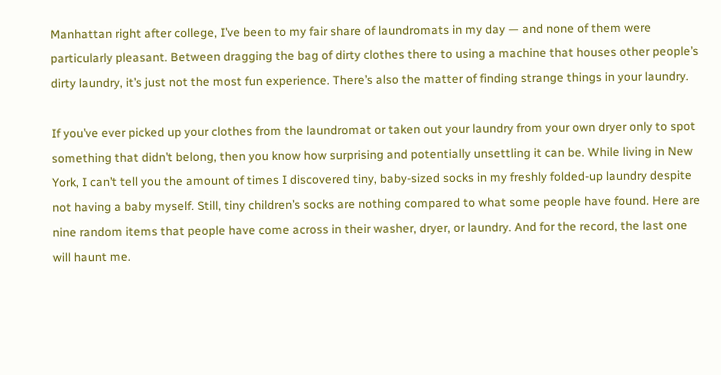Manhattan right after college, I’ve been to my fair share of laundromats in my day — and none of them were particularly pleasant. Between dragging the bag of dirty clothes there to using a machine that houses other people’s dirty laundry, it’s just not the most fun experience. There’s also the matter of finding strange things in your laundry.

If you’ve ever picked up your clothes from the laundromat or taken out your laundry from your own dryer only to spot something that didn’t belong, then you know how surprising and potentially unsettling it can be. While living in New York, I can’t tell you the amount of times I discovered tiny, baby-sized socks in my freshly folded-up laundry despite not having a baby myself. Still, tiny children’s socks are nothing compared to what some people have found. Here are nine random items that people have come across in their washer, dryer, or laundry. And for the record, the last one will haunt me.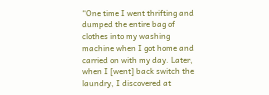“One time I went thrifting and dumped the entire bag of clothes into my washing machine when I got home and carried on with my day. Later, when I [went] back switch the laundry, I discovered at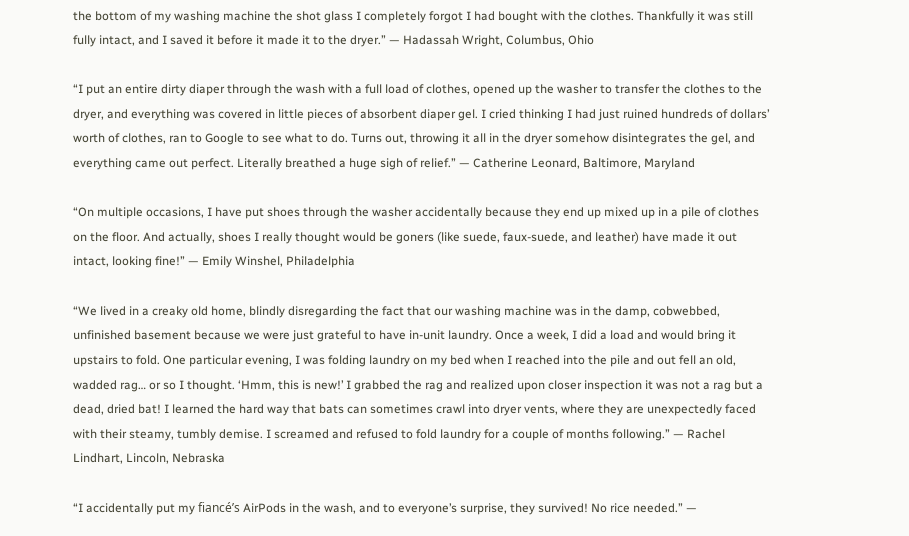the bottom of my washing machine the shot glass I completely forgot I had bought with the clothes. Thankfully it was still fully intact, and I saved it before it made it to the dryer.” — Hadassah Wright, Columbus, Ohio

“I put an entire dirty diaper through the wash with a full load of clothes, opened up the washer to transfer the clothes to the dryer, and everything was covered in little pieces of absorbent diaper gel. I cried thinking I had just ruined hundreds of dollars’ worth of clothes, ran to Google to see what to do. Turns out, throwing it all in the dryer somehow disintegrates the gel, and everything came out perfect. Literally breathed a huge sigh of relief.” — Catherine Leonard, Baltimore, Maryland

“On multiple occasions, I have put shoes through the washer accidentally because they end up mixed up in a pile of clothes on the floor. And actually, shoes I really thought would be goners (like suede, faux-suede, and leather) have made it out intact, looking fine!” — Emily Winshel, Philadelphia

“We lived in a creaky old home, blindly disregarding the fact that our washing machine was in the damp, cobwebbed, unfinished basement because we were just grateful to have in-unit laundry. Once a week, I did a load and would bring it upstairs to fold. One particular evening, I was folding laundry on my bed when I reached into the pile and out fell an old, wadded rag… or so I thought. ‘Hmm, this is new!’ I grabbed the rag and realized upon closer inspection it was not a rag but a dead, dried bat! I learned the hard way that bats can sometimes crawl into dryer vents, where they are unexpectedly faced with their steamy, tumbly demise. I screamed and refused to fold laundry for a couple of months following.” — Rachel Lindhart, Lincoln, Nebraska

“I accidentally put my fiancé’s AirPods in the wash, and to everyone’s surprise, they survived! No rice needed.” —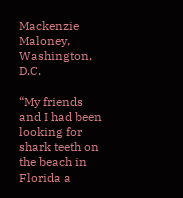Mackenzie Maloney, Washington, D.C.

“My friends and I had been looking for shark teeth on the beach in Florida a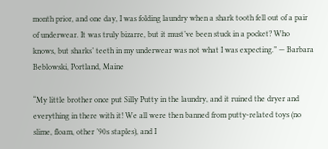month prior, and one day, I was folding laundry when a shark tooth fell out of a pair of underwear. It was truly bizarre, but it must’ve been stuck in a pocket? Who knows, but sharks’ teeth in my underwear was not what I was expecting.” — Barbara Beblowski, Portland, Maine

“My little brother once put Silly Putty in the laundry, and it ruined the dryer and everything in there with it! We all were then banned from putty-related toys (no slime, floam, other ’90s staples), and I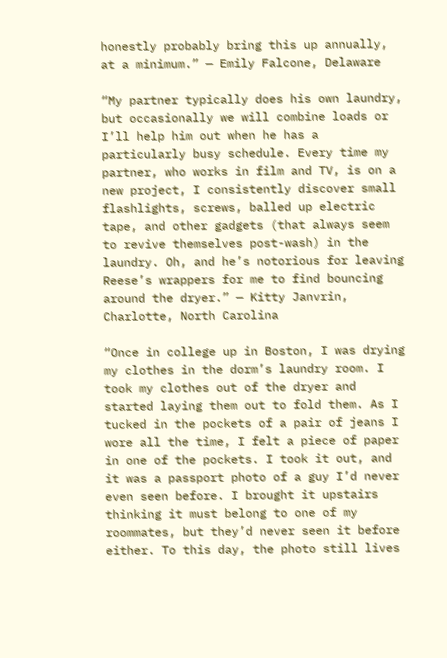honestly probably bring this up annually, at a minimum.” — Emily Falcone, Delaware

“My partner typically does his own laundry, but occasionally we will combine loads or I’ll help him out when he has a particularly busy schedule. Every time my partner, who works in film and TV, is on a new project, I consistently discover small flashlights, screws, balled up electric tape, and other gadgets (that always seem to revive themselves post-wash) in the laundry. Oh, and he’s notorious for leaving Reese’s wrappers for me to find bouncing around the dryer.” — Kitty Janvrin, Charlotte, North Carolina

“Once in college up in Boston, I was drying my clothes in the dorm’s laundry room. I took my clothes out of the dryer and started laying them out to fold them. As I tucked in the pockets of a pair of jeans I wore all the time, I felt a piece of paper in one of the pockets. I took it out, and it was a passport photo of a guy I’d never even seen before. I brought it upstairs thinking it must belong to one of my roommates, but they’d never seen it before either. To this day, the photo still lives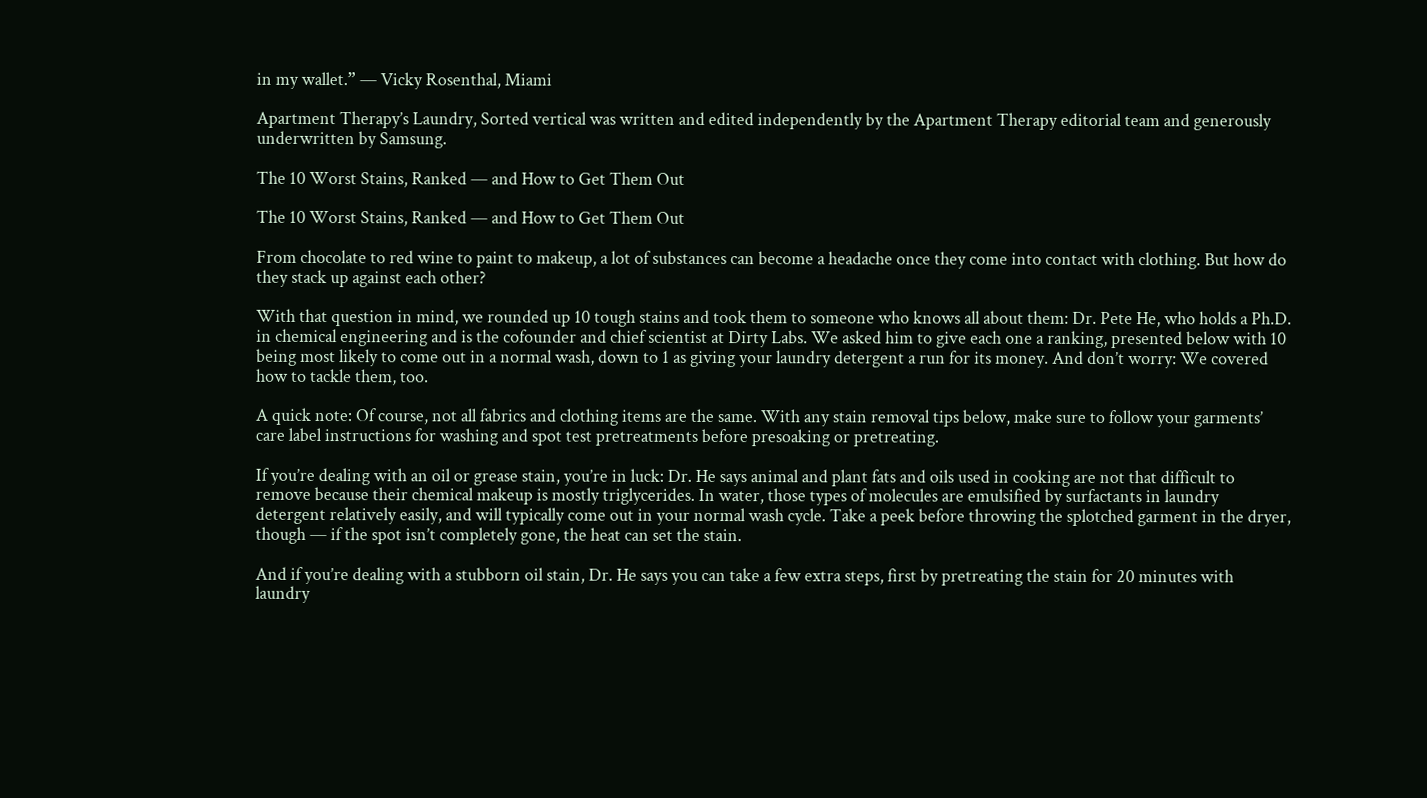in my wallet.” — Vicky Rosenthal, Miami

Apartment Therapy’s Laundry, Sorted vertical was written and edited independently by the Apartment Therapy editorial team and generously underwritten by Samsung.

The 10 Worst Stains, Ranked — and How to Get Them Out

The 10 Worst Stains, Ranked — and How to Get Them Out

From chocolate to red wine to paint to makeup, a lot of substances can become a headache once they come into contact with clothing. But how do they stack up against each other?

With that question in mind, we rounded up 10 tough stains and took them to someone who knows all about them: Dr. Pete He, who holds a Ph.D. in chemical engineering and is the cofounder and chief scientist at Dirty Labs. We asked him to give each one a ranking, presented below with 10 being most likely to come out in a normal wash, down to 1 as giving your laundry detergent a run for its money. And don’t worry: We covered how to tackle them, too.

A quick note: Of course, not all fabrics and clothing items are the same. With any stain removal tips below, make sure to follow your garments’ care label instructions for washing and spot test pretreatments before presoaking or pretreating.

If you’re dealing with an oil or grease stain, you’re in luck: Dr. He says animal and plant fats and oils used in cooking are not that difficult to remove because their chemical makeup is mostly triglycerides. In water, those types of molecules are emulsified by surfactants in laundry detergent relatively easily, and will typically come out in your normal wash cycle. Take a peek before throwing the splotched garment in the dryer, though — if the spot isn’t completely gone, the heat can set the stain.

And if you’re dealing with a stubborn oil stain, Dr. He says you can take a few extra steps, first by pretreating the stain for 20 minutes with laundry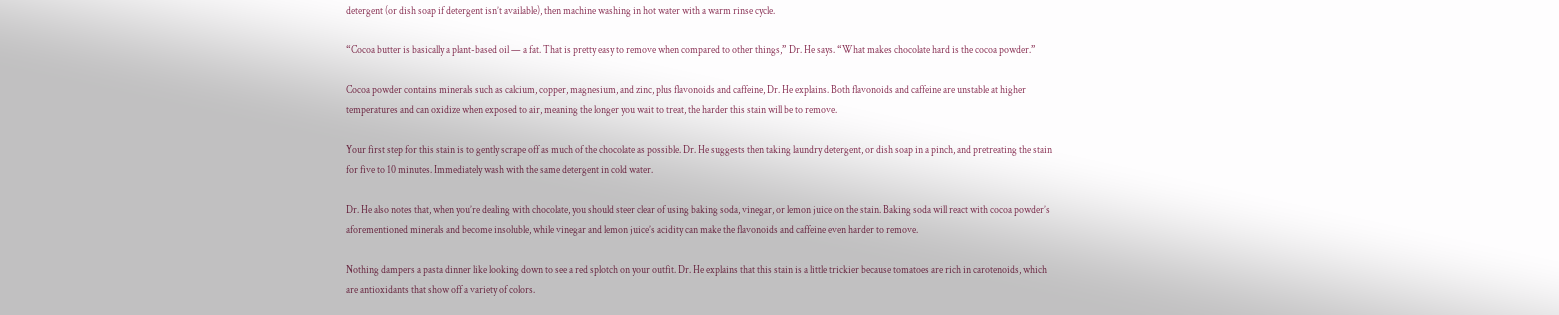detergent (or dish soap if detergent isn’t available), then machine washing in hot water with a warm rinse cycle.

“Cocoa butter is basically a plant-based oil — a fat. That is pretty easy to remove when compared to other things,” Dr. He says. “What makes chocolate hard is the cocoa powder.”

Cocoa powder contains minerals such as calcium, copper, magnesium, and zinc, plus flavonoids and caffeine, Dr. He explains. Both flavonoids and caffeine are unstable at higher temperatures and can oxidize when exposed to air, meaning the longer you wait to treat, the harder this stain will be to remove.

Your first step for this stain is to gently scrape off as much of the chocolate as possible. Dr. He suggests then taking laundry detergent, or dish soap in a pinch, and pretreating the stain for five to 10 minutes. Immediately wash with the same detergent in cold water.

Dr. He also notes that, when you’re dealing with chocolate, you should steer clear of using baking soda, vinegar, or lemon juice on the stain. Baking soda will react with cocoa powder’s aforementioned minerals and become insoluble, while vinegar and lemon juice’s acidity can make the flavonoids and caffeine even harder to remove.

Nothing dampers a pasta dinner like looking down to see a red splotch on your outfit. Dr. He explains that this stain is a little trickier because tomatoes are rich in carotenoids, which are antioxidants that show off a variety of colors.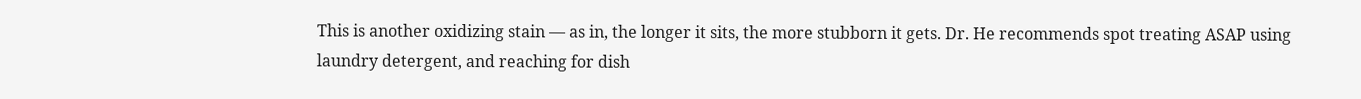This is another oxidizing stain — as in, the longer it sits, the more stubborn it gets. Dr. He recommends spot treating ASAP using laundry detergent, and reaching for dish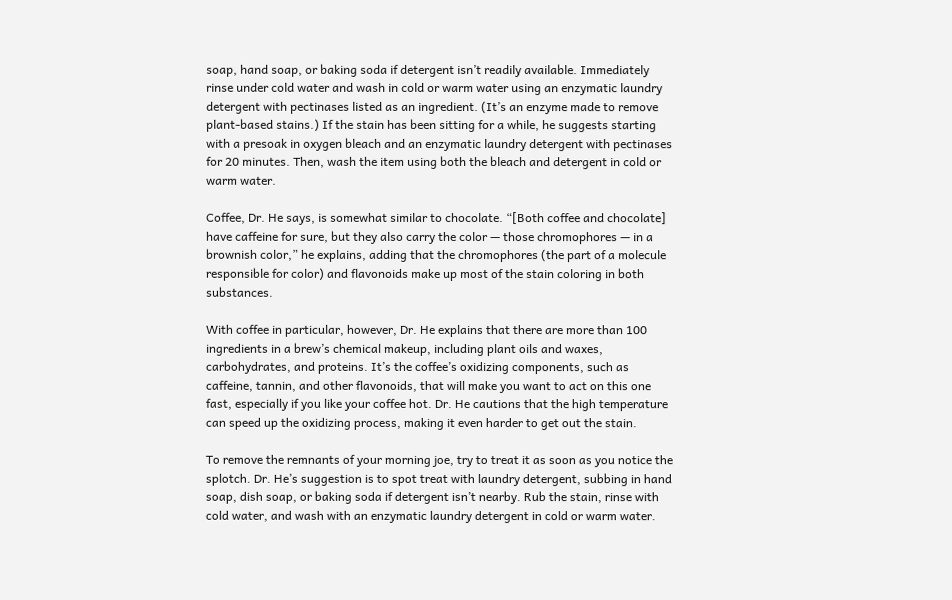soap, hand soap, or baking soda if detergent isn’t readily available. Immediately rinse under cold water and wash in cold or warm water using an enzymatic laundry detergent with pectinases listed as an ingredient. (It’s an enzyme made to remove plant-based stains.) If the stain has been sitting for a while, he suggests starting with a presoak in oxygen bleach and an enzymatic laundry detergent with pectinases for 20 minutes. Then, wash the item using both the bleach and detergent in cold or warm water.

Coffee, Dr. He says, is somewhat similar to chocolate. “[Both coffee and chocolate] have caffeine for sure, but they also carry the color — those chromophores — in a brownish color,” he explains, adding that the chromophores (the part of a molecule responsible for color) and flavonoids make up most of the stain coloring in both substances.

With coffee in particular, however, Dr. He explains that there are more than 100 ingredients in a brew’s chemical makeup, including plant oils and waxes, carbohydrates, and proteins. It’s the coffee’s oxidizing components, such as caffeine, tannin, and other flavonoids, that will make you want to act on this one fast, especially if you like your coffee hot. Dr. He cautions that the high temperature can speed up the oxidizing process, making it even harder to get out the stain.

To remove the remnants of your morning joe, try to treat it as soon as you notice the splotch. Dr. He’s suggestion is to spot treat with laundry detergent, subbing in hand soap, dish soap, or baking soda if detergent isn’t nearby. Rub the stain, rinse with cold water, and wash with an enzymatic laundry detergent in cold or warm water.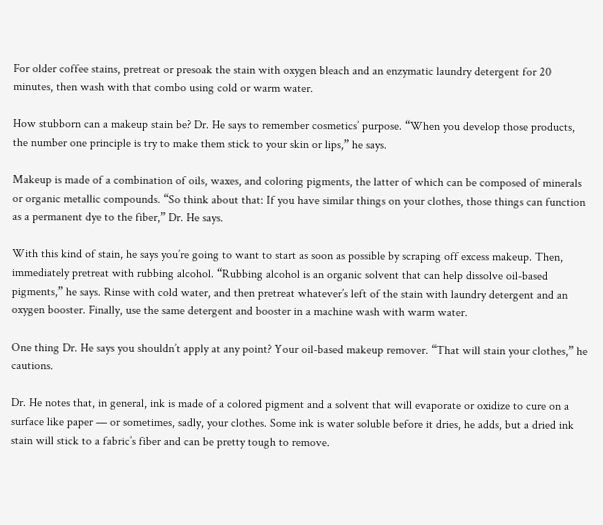For older coffee stains, pretreat or presoak the stain with oxygen bleach and an enzymatic laundry detergent for 20 minutes, then wash with that combo using cold or warm water.

How stubborn can a makeup stain be? Dr. He says to remember cosmetics’ purpose. “When you develop those products, the number one principle is try to make them stick to your skin or lips,” he says.

Makeup is made of a combination of oils, waxes, and coloring pigments, the latter of which can be composed of minerals or organic metallic compounds. “So think about that: If you have similar things on your clothes, those things can function as a permanent dye to the fiber,” Dr. He says.

With this kind of stain, he says you’re going to want to start as soon as possible by scraping off excess makeup. Then, immediately pretreat with rubbing alcohol. “Rubbing alcohol is an organic solvent that can help dissolve oil-based pigments,” he says. Rinse with cold water, and then pretreat whatever’s left of the stain with laundry detergent and an oxygen booster. Finally, use the same detergent and booster in a machine wash with warm water.

One thing Dr. He says you shouldn’t apply at any point? Your oil-based makeup remover. “That will stain your clothes,” he cautions.

Dr. He notes that, in general, ink is made of a colored pigment and a solvent that will evaporate or oxidize to cure on a surface like paper — or sometimes, sadly, your clothes. Some ink is water soluble before it dries, he adds, but a dried ink stain will stick to a fabric’s fiber and can be pretty tough to remove.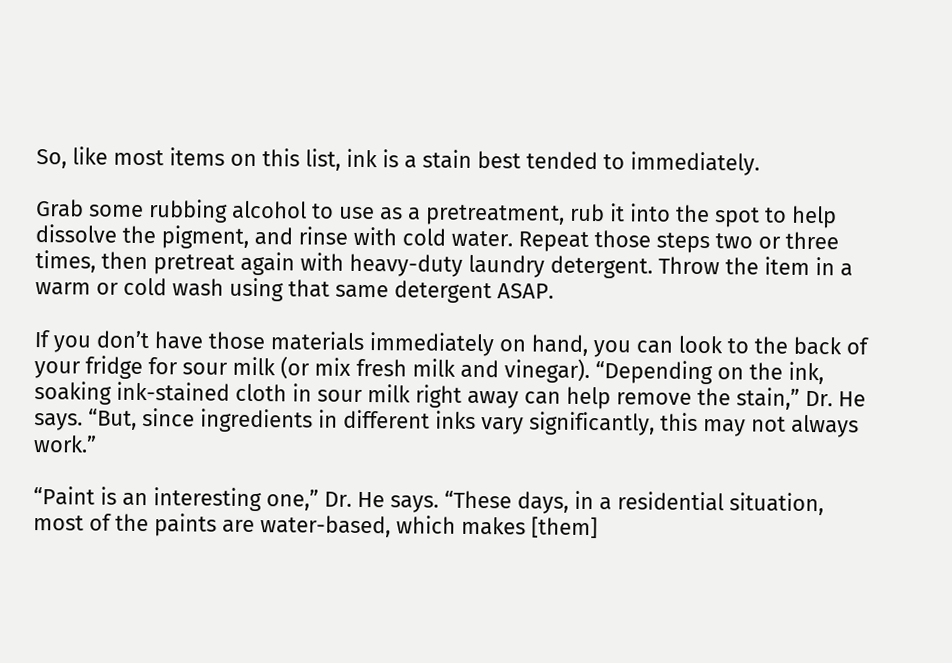So, like most items on this list, ink is a stain best tended to immediately.

Grab some rubbing alcohol to use as a pretreatment, rub it into the spot to help dissolve the pigment, and rinse with cold water. Repeat those steps two or three times, then pretreat again with heavy-duty laundry detergent. Throw the item in a warm or cold wash using that same detergent ASAP.

If you don’t have those materials immediately on hand, you can look to the back of your fridge for sour milk (or mix fresh milk and vinegar). “Depending on the ink, soaking ink-stained cloth in sour milk right away can help remove the stain,” Dr. He says. “But, since ingredients in different inks vary significantly, this may not always work.”

“Paint is an interesting one,” Dr. He says. “These days, in a residential situation, most of the paints are water-based, which makes [them]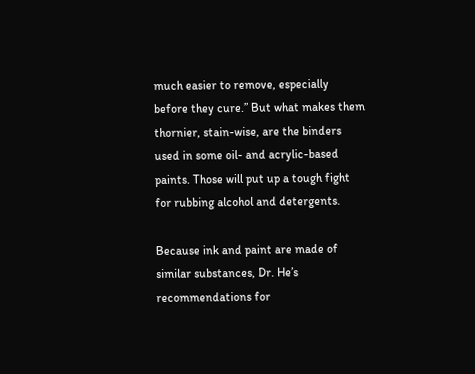much easier to remove, especially before they cure.” But what makes them thornier, stain-wise, are the binders used in some oil- and acrylic-based paints. Those will put up a tough fight for rubbing alcohol and detergents.

Because ink and paint are made of similar substances, Dr. He’s recommendations for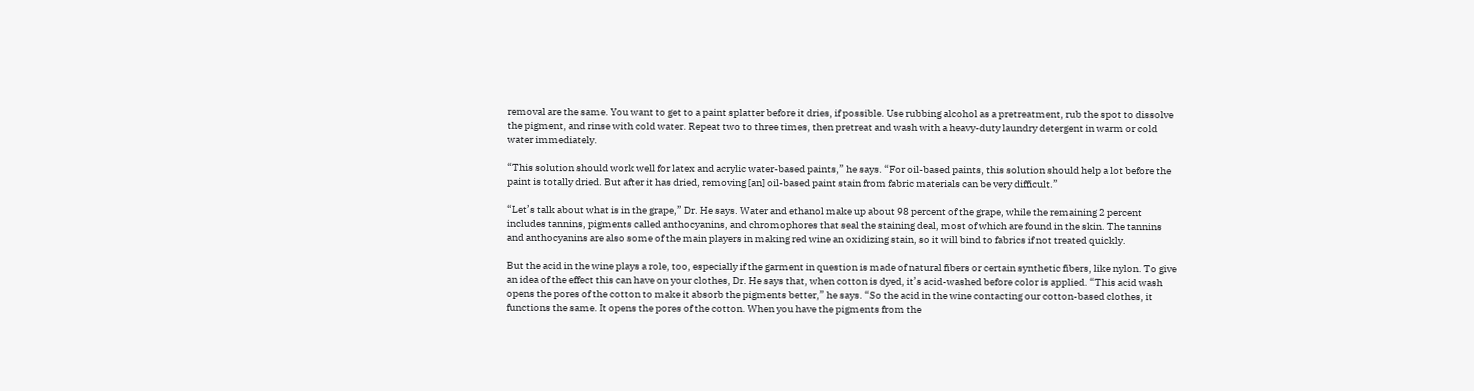removal are the same. You want to get to a paint splatter before it dries, if possible. Use rubbing alcohol as a pretreatment, rub the spot to dissolve the pigment, and rinse with cold water. Repeat two to three times, then pretreat and wash with a heavy-duty laundry detergent in warm or cold water immediately.

“This solution should work well for latex and acrylic water-based paints,” he says. “For oil-based paints, this solution should help a lot before the paint is totally dried. But after it has dried, removing [an] oil-based paint stain from fabric materials can be very difficult.”

“Let’s talk about what is in the grape,” Dr. He says. Water and ethanol make up about 98 percent of the grape, while the remaining 2 percent includes tannins, pigments called anthocyanins, and chromophores that seal the staining deal, most of which are found in the skin. The tannins and anthocyanins are also some of the main players in making red wine an oxidizing stain, so it will bind to fabrics if not treated quickly.

But the acid in the wine plays a role, too, especially if the garment in question is made of natural fibers or certain synthetic fibers, like nylon. To give an idea of the effect this can have on your clothes, Dr. He says that, when cotton is dyed, it’s acid-washed before color is applied. “This acid wash opens the pores of the cotton to make it absorb the pigments better,” he says. “So the acid in the wine contacting our cotton-based clothes, it functions the same. It opens the pores of the cotton. When you have the pigments from the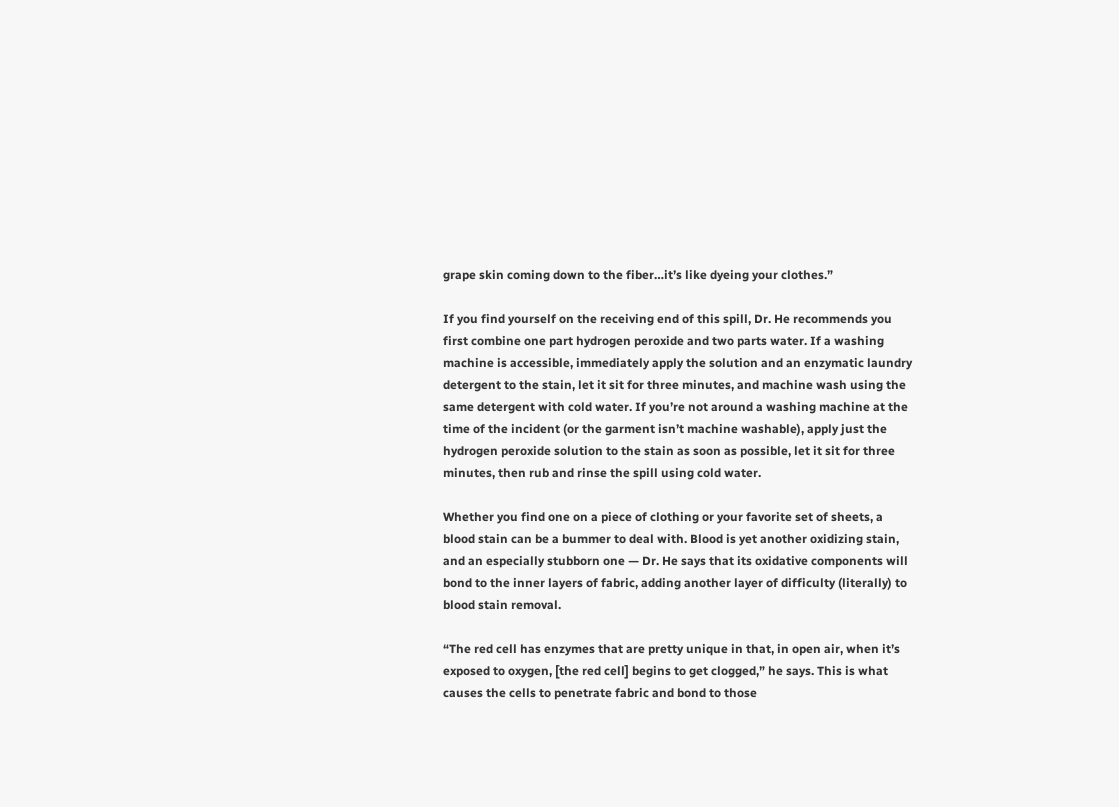grape skin coming down to the fiber…it’s like dyeing your clothes.”

If you find yourself on the receiving end of this spill, Dr. He recommends you first combine one part hydrogen peroxide and two parts water. If a washing machine is accessible, immediately apply the solution and an enzymatic laundry detergent to the stain, let it sit for three minutes, and machine wash using the same detergent with cold water. If you’re not around a washing machine at the time of the incident (or the garment isn’t machine washable), apply just the hydrogen peroxide solution to the stain as soon as possible, let it sit for three minutes, then rub and rinse the spill using cold water.

Whether you find one on a piece of clothing or your favorite set of sheets, a blood stain can be a bummer to deal with. Blood is yet another oxidizing stain, and an especially stubborn one — Dr. He says that its oxidative components will bond to the inner layers of fabric, adding another layer of difficulty (literally) to blood stain removal.

“The red cell has enzymes that are pretty unique in that, in open air, when it’s exposed to oxygen, [the red cell] begins to get clogged,” he says. This is what causes the cells to penetrate fabric and bond to those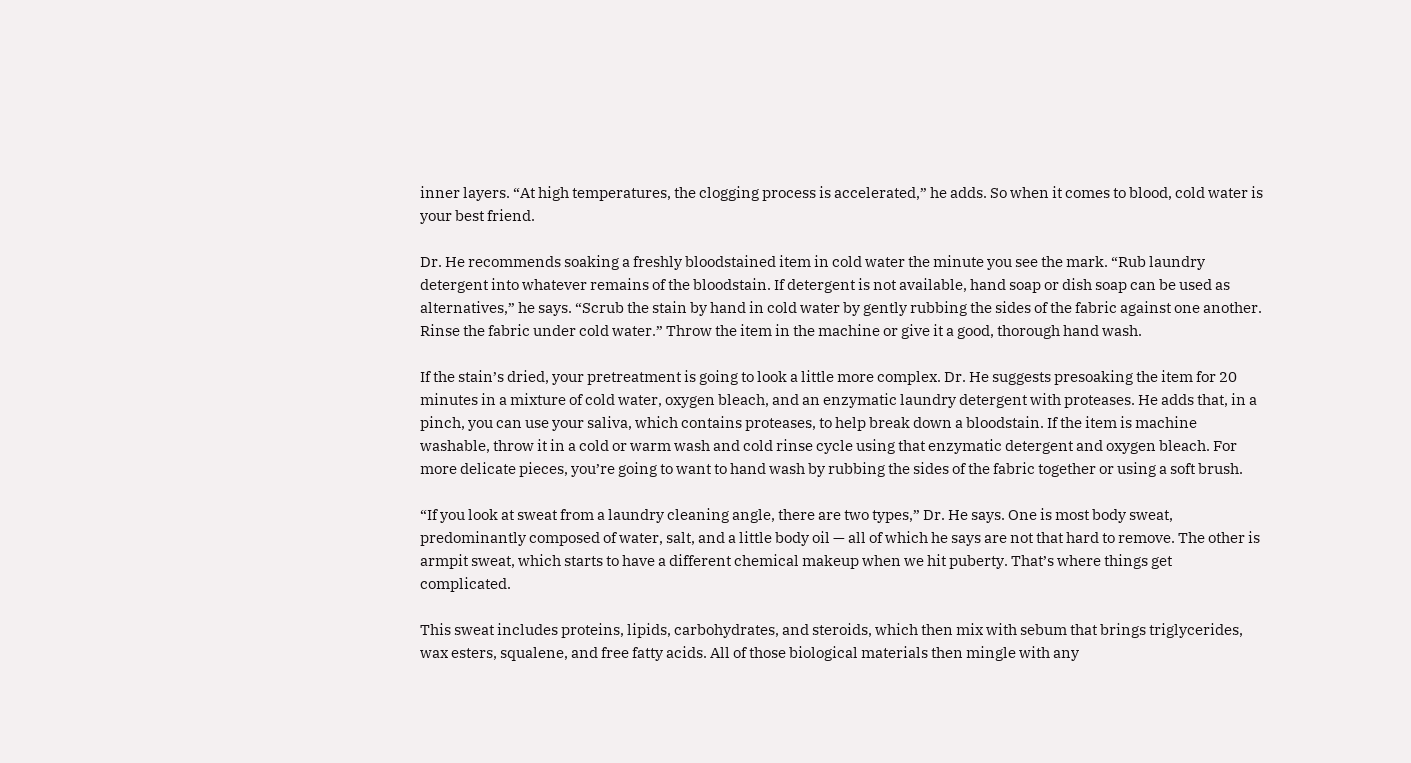inner layers. “At high temperatures, the clogging process is accelerated,” he adds. So when it comes to blood, cold water is your best friend.

Dr. He recommends soaking a freshly bloodstained item in cold water the minute you see the mark. “Rub laundry detergent into whatever remains of the bloodstain. If detergent is not available, hand soap or dish soap can be used as alternatives,” he says. “Scrub the stain by hand in cold water by gently rubbing the sides of the fabric against one another. Rinse the fabric under cold water.” Throw the item in the machine or give it a good, thorough hand wash.

If the stain’s dried, your pretreatment is going to look a little more complex. Dr. He suggests presoaking the item for 20 minutes in a mixture of cold water, oxygen bleach, and an enzymatic laundry detergent with proteases. He adds that, in a pinch, you can use your saliva, which contains proteases, to help break down a bloodstain. If the item is machine washable, throw it in a cold or warm wash and cold rinse cycle using that enzymatic detergent and oxygen bleach. For more delicate pieces, you’re going to want to hand wash by rubbing the sides of the fabric together or using a soft brush.

“If you look at sweat from a laundry cleaning angle, there are two types,” Dr. He says. One is most body sweat, predominantly composed of water, salt, and a little body oil — all of which he says are not that hard to remove. The other is armpit sweat, which starts to have a different chemical makeup when we hit puberty. That’s where things get complicated.

This sweat includes proteins, lipids, carbohydrates, and steroids, which then mix with sebum that brings triglycerides, wax esters, squalene, and free fatty acids. All of those biological materials then mingle with any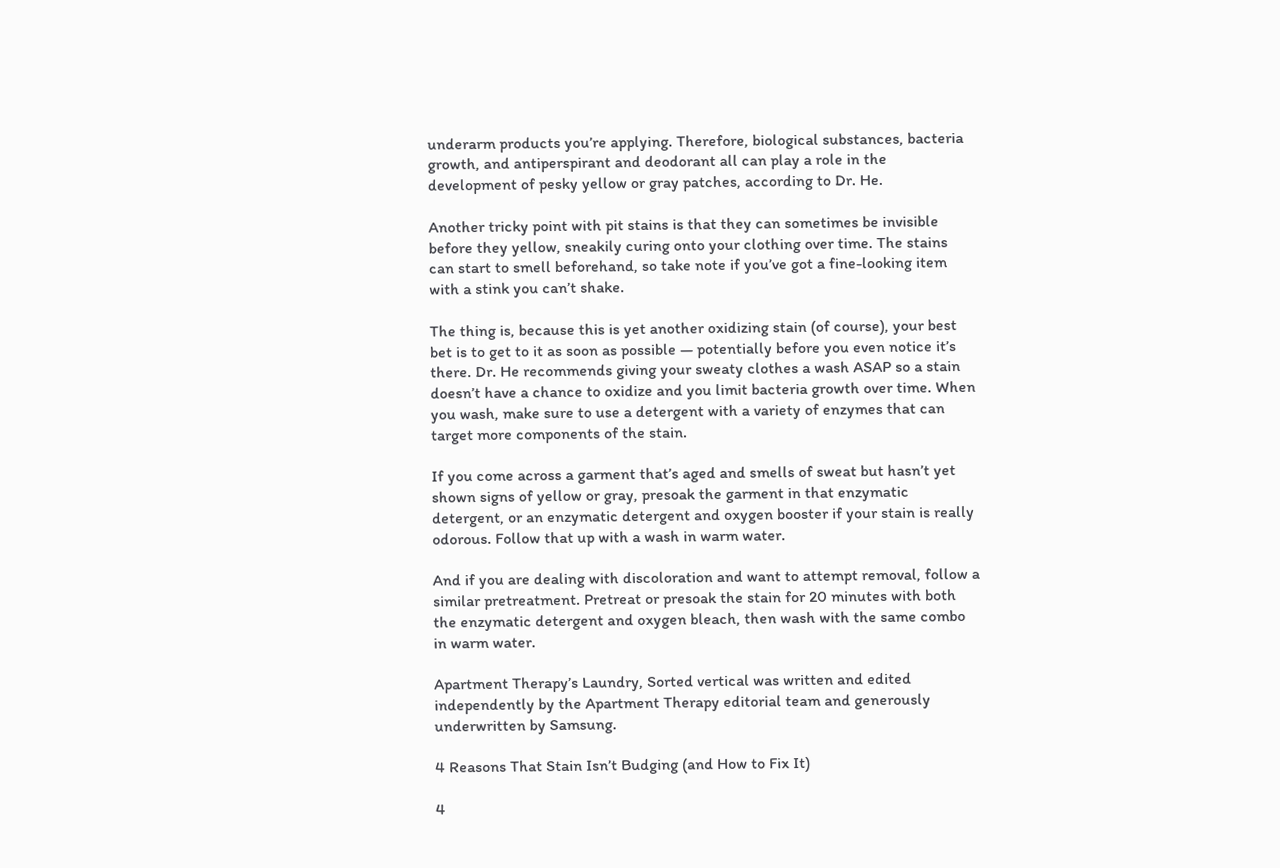underarm products you’re applying. Therefore, biological substances, bacteria growth, and antiperspirant and deodorant all can play a role in the development of pesky yellow or gray patches, according to Dr. He.

Another tricky point with pit stains is that they can sometimes be invisible before they yellow, sneakily curing onto your clothing over time. The stains can start to smell beforehand, so take note if you’ve got a fine-looking item with a stink you can’t shake.

The thing is, because this is yet another oxidizing stain (of course), your best bet is to get to it as soon as possible — potentially before you even notice it’s there. Dr. He recommends giving your sweaty clothes a wash ASAP so a stain doesn’t have a chance to oxidize and you limit bacteria growth over time. When you wash, make sure to use a detergent with a variety of enzymes that can target more components of the stain.

If you come across a garment that’s aged and smells of sweat but hasn’t yet shown signs of yellow or gray, presoak the garment in that enzymatic detergent, or an enzymatic detergent and oxygen booster if your stain is really odorous. Follow that up with a wash in warm water.

And if you are dealing with discoloration and want to attempt removal, follow a similar pretreatment. Pretreat or presoak the stain for 20 minutes with both the enzymatic detergent and oxygen bleach, then wash with the same combo in warm water.

Apartment Therapy’s Laundry, Sorted vertical was written and edited independently by the Apartment Therapy editorial team and generously underwritten by Samsung.

4 Reasons That Stain Isn’t Budging (and How to Fix It)

4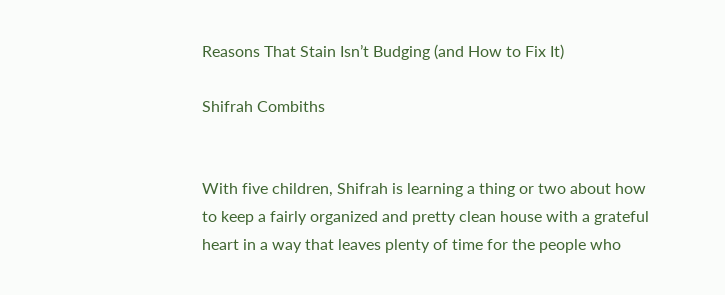Reasons That Stain Isn’t Budging (and How to Fix It)

Shifrah Combiths


With five children, Shifrah is learning a thing or two about how to keep a fairly organized and pretty clean house with a grateful heart in a way that leaves plenty of time for the people who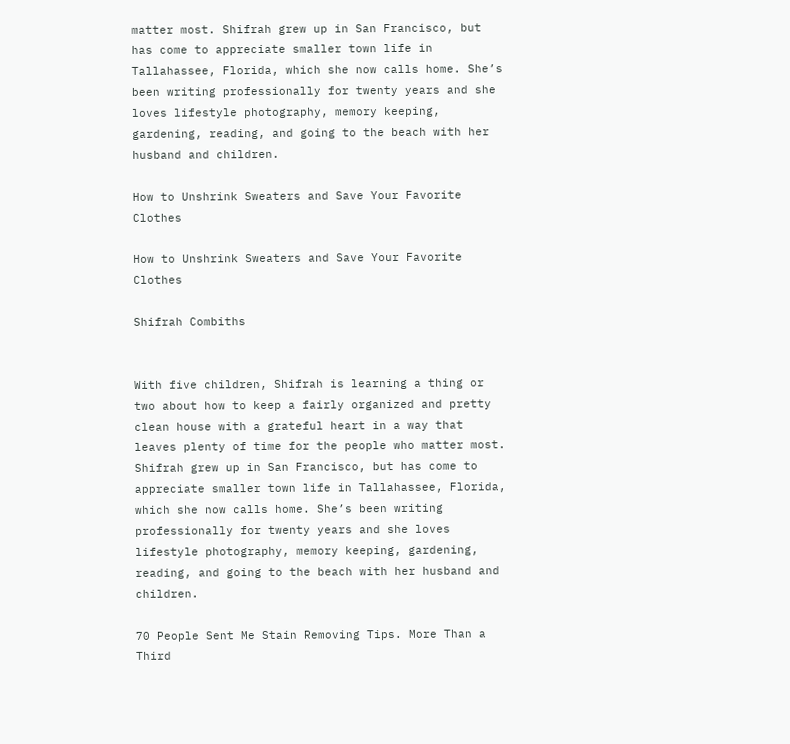matter most. Shifrah grew up in San Francisco, but has come to appreciate smaller town life in Tallahassee, Florida, which she now calls home. She’s been writing professionally for twenty years and she loves lifestyle photography, memory keeping, gardening, reading, and going to the beach with her husband and children.

How to Unshrink Sweaters and Save Your Favorite Clothes

How to Unshrink Sweaters and Save Your Favorite Clothes

Shifrah Combiths


With five children, Shifrah is learning a thing or two about how to keep a fairly organized and pretty clean house with a grateful heart in a way that leaves plenty of time for the people who matter most. Shifrah grew up in San Francisco, but has come to appreciate smaller town life in Tallahassee, Florida, which she now calls home. She’s been writing professionally for twenty years and she loves lifestyle photography, memory keeping, gardening, reading, and going to the beach with her husband and children.

70 People Sent Me Stain Removing Tips. More Than a Third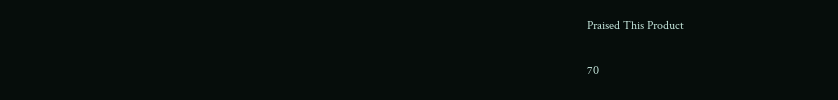Praised This Product

70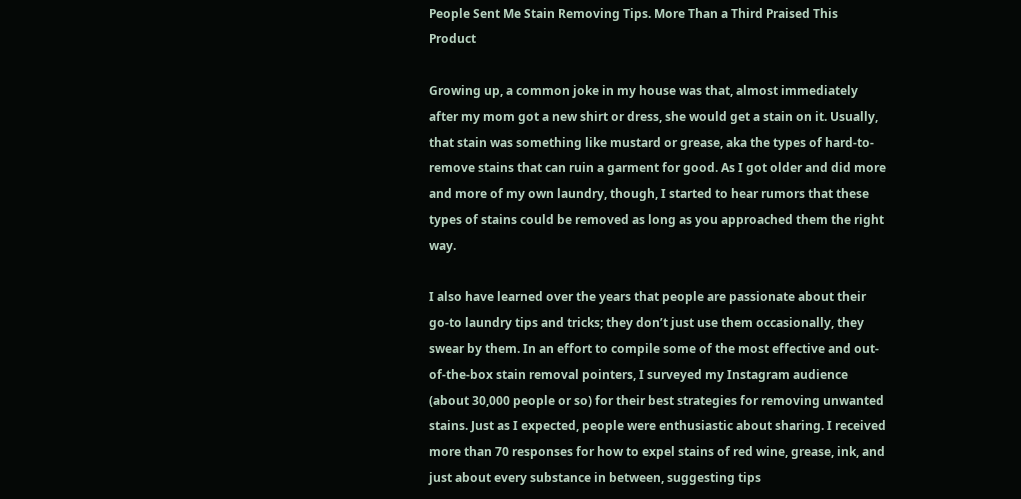People Sent Me Stain Removing Tips. More Than a Third Praised This Product

Growing up, a common joke in my house was that, almost immediately after my mom got a new shirt or dress, she would get a stain on it. Usually, that stain was something like mustard or grease, aka the types of hard-to-remove stains that can ruin a garment for good. As I got older and did more and more of my own laundry, though, I started to hear rumors that these types of stains could be removed as long as you approached them the right way.

I also have learned over the years that people are passionate about their go-to laundry tips and tricks; they don’t just use them occasionally, they swear by them. In an effort to compile some of the most effective and out-of-the-box stain removal pointers, I surveyed my Instagram audience (about 30,000 people or so) for their best strategies for removing unwanted stains. Just as I expected, people were enthusiastic about sharing. I received more than 70 responses for how to expel stains of red wine, grease, ink, and just about every substance in between, suggesting tips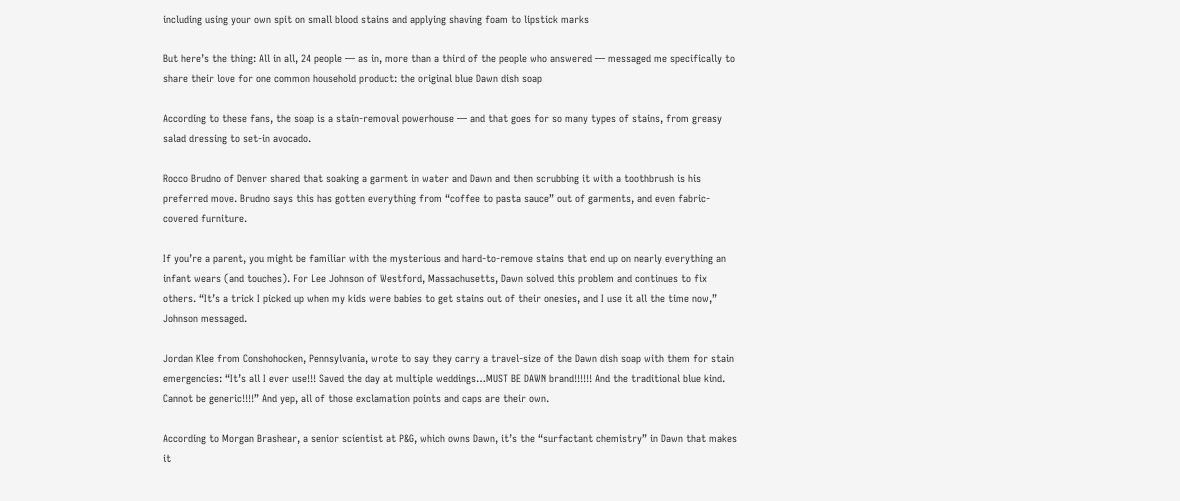including using your own spit on small blood stains and applying shaving foam to lipstick marks

But here’s the thing: All in all, 24 people — as in, more than a third of the people who answered — messaged me specifically to share their love for one common household product: the original blue Dawn dish soap

According to these fans, the soap is a stain-removal powerhouse — and that goes for so many types of stains, from greasy salad dressing to set-in avocado.

Rocco Brudno of Denver shared that soaking a garment in water and Dawn and then scrubbing it with a toothbrush is his preferred move. Brudno says this has gotten everything from “coffee to pasta sauce” out of garments, and even fabric-covered furniture.

If you’re a parent, you might be familiar with the mysterious and hard-to-remove stains that end up on nearly everything an infant wears (and touches). For Lee Johnson of Westford, Massachusetts, Dawn solved this problem and continues to fix others. “It’s a trick I picked up when my kids were babies to get stains out of their onesies, and I use it all the time now,” Johnson messaged.

Jordan Klee from Conshohocken, Pennsylvania, wrote to say they carry a travel-size of the Dawn dish soap with them for stain emergencies: “It’s all I ever use!!! Saved the day at multiple weddings…MUST BE DAWN brand!!!!!! And the traditional blue kind. Cannot be generic!!!!” And yep, all of those exclamation points and caps are their own.

According to Morgan Brashear, a senior scientist at P&G, which owns Dawn, it’s the “surfactant chemistry” in Dawn that makes it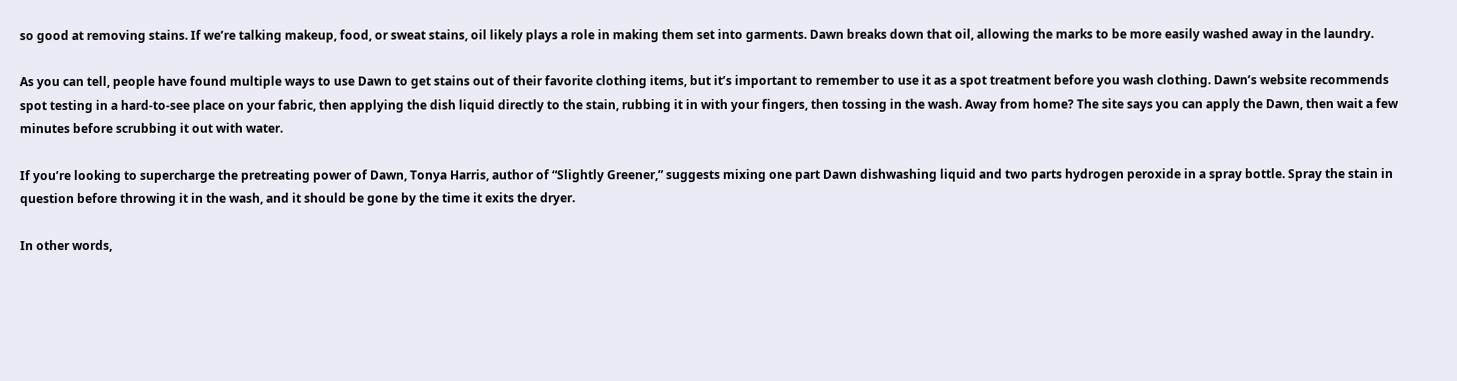so good at removing stains. If we’re talking makeup, food, or sweat stains, oil likely plays a role in making them set into garments. Dawn breaks down that oil, allowing the marks to be more easily washed away in the laundry.

As you can tell, people have found multiple ways to use Dawn to get stains out of their favorite clothing items, but it’s important to remember to use it as a spot treatment before you wash clothing. Dawn’s website recommends spot testing in a hard-to-see place on your fabric, then applying the dish liquid directly to the stain, rubbing it in with your fingers, then tossing in the wash. Away from home? The site says you can apply the Dawn, then wait a few minutes before scrubbing it out with water.

If you’re looking to supercharge the pretreating power of Dawn, Tonya Harris, author of “Slightly Greener,” suggests mixing one part Dawn dishwashing liquid and two parts hydrogen peroxide in a spray bottle. Spray the stain in question before throwing it in the wash, and it should be gone by the time it exits the dryer.

In other words,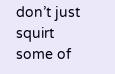don’t just squirt some of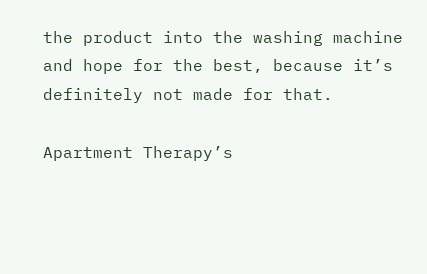the product into the washing machine and hope for the best, because it’s definitely not made for that.

Apartment Therapy’s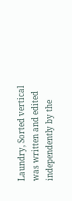Laundry, Sorted vertical was written and edited independently by the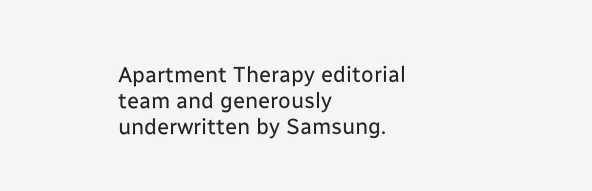Apartment Therapy editorial team and generously underwritten by Samsung.